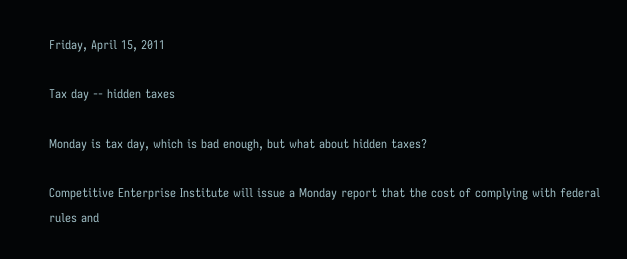Friday, April 15, 2011

Tax day -- hidden taxes

Monday is tax day, which is bad enough, but what about hidden taxes?

Competitive Enterprise Institute will issue a Monday report that the cost of complying with federal rules and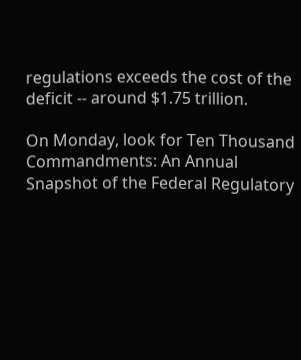regulations exceeds the cost of the deficit -- around $1.75 trillion.

On Monday, look for Ten Thousand Commandments: An Annual Snapshot of the Federal Regulatory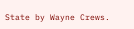State by Wayne Crews.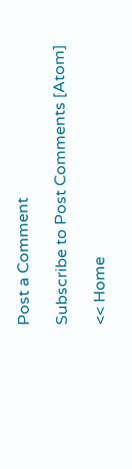Post a Comment

Subscribe to Post Comments [Atom]

<< Home